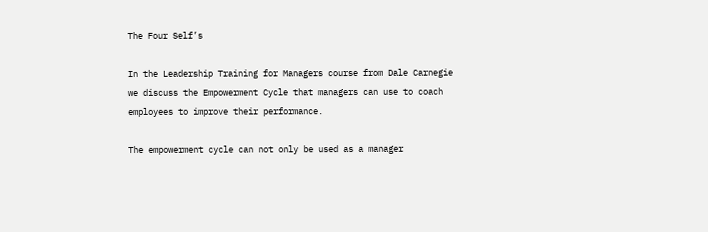The Four Self’s

In the Leadership Training for Managers course from Dale Carnegie  we discuss the Empowerment Cycle that managers can use to coach employees to improve their performance.

The empowerment cycle can not only be used as a manager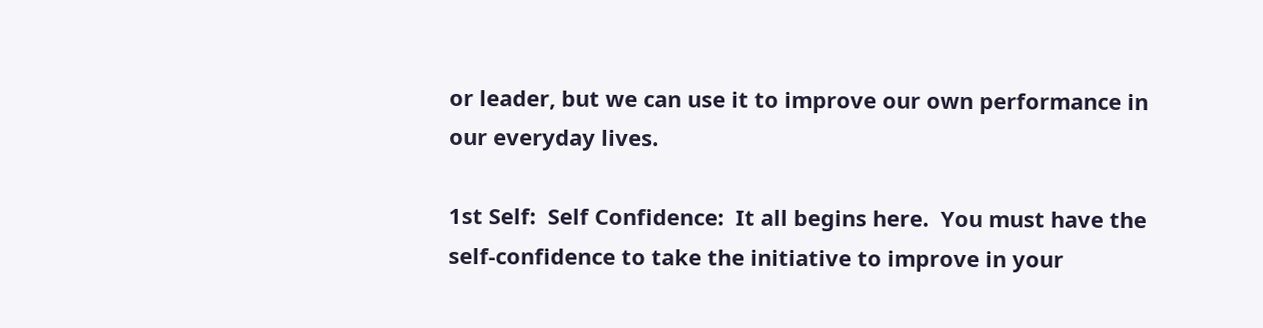or leader, but we can use it to improve our own performance in our everyday lives.

1st Self:  Self Confidence:  It all begins here.  You must have the self-confidence to take the initiative to improve in your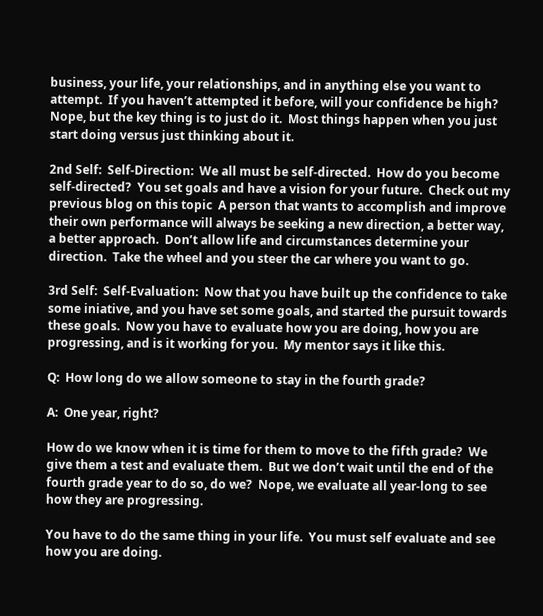business, your life, your relationships, and in anything else you want to attempt.  If you haven’t attempted it before, will your confidence be high?  Nope, but the key thing is to just do it.  Most things happen when you just start doing versus just thinking about it.

2nd Self:  Self-Direction:  We all must be self-directed.  How do you become self-directed?  You set goals and have a vision for your future.  Check out my previous blog on this topic  A person that wants to accomplish and improve their own performance will always be seeking a new direction, a better way, a better approach.  Don’t allow life and circumstances determine your direction.  Take the wheel and you steer the car where you want to go.

3rd Self:  Self-Evaluation:  Now that you have built up the confidence to take some iniative, and you have set some goals, and started the pursuit towards these goals.  Now you have to evaluate how you are doing, how you are progressing, and is it working for you.  My mentor says it like this.

Q:  How long do we allow someone to stay in the fourth grade?

A:  One year, right?

How do we know when it is time for them to move to the fifth grade?  We give them a test and evaluate them.  But we don’t wait until the end of the fourth grade year to do so, do we?  Nope, we evaluate all year-long to see how they are progressing.

You have to do the same thing in your life.  You must self evaluate and see how you are doing.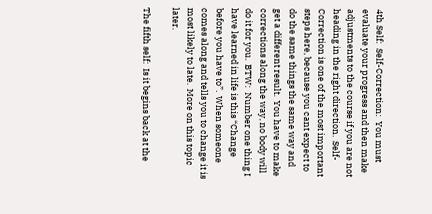4th Self:  Self-Correction:  You must evaluate your progress and then make adjustments to the course if you are not heading in the right direction.  Self-Correction is one of the most important steps here, because you cant expect to do the same things the same way and get a different result.  You have to make corrections along the way, no body will do it for you.  BTW:  Number one thing I have learned in life is this “Change before you have to”.  When someone comes along and tells you to change it is most likely to late.  More on this topic later.

The fifth self:  Is it begins back at the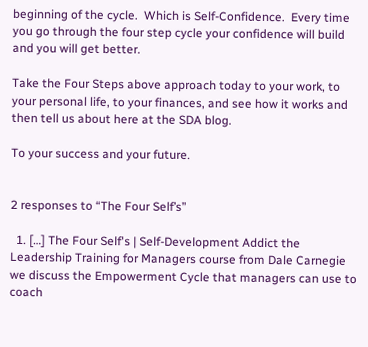beginning of the cycle.  Which is Self-Confidence.  Every time you go through the four step cycle your confidence will build and you will get better.

Take the Four Steps above approach today to your work, to your personal life, to your finances, and see how it works and then tell us about here at the SDA blog.

To your success and your future.


2 responses to “The Four Self’s”

  1. […] The Four Self's | Self-Development Addict the Leadership Training for Managers course from Dale Carnegie we discuss the Empowerment Cycle that managers can use to coach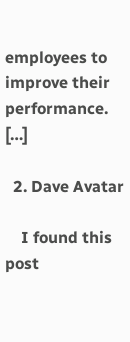employees to improve their performance. […]

  2. Dave Avatar

    I found this post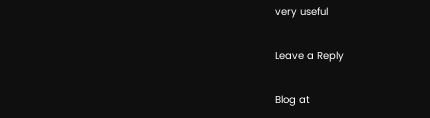very useful

Leave a Reply

Blog at